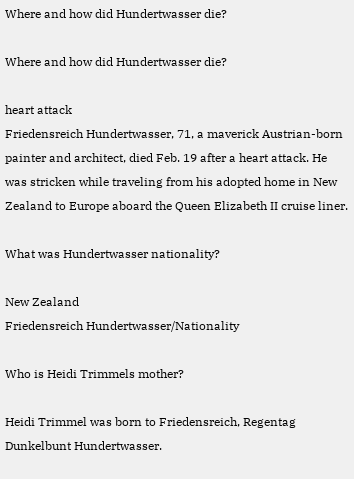Where and how did Hundertwasser die?

Where and how did Hundertwasser die?

heart attack
Friedensreich Hundertwasser, 71, a maverick Austrian-born painter and architect, died Feb. 19 after a heart attack. He was stricken while traveling from his adopted home in New Zealand to Europe aboard the Queen Elizabeth II cruise liner.

What was Hundertwasser nationality?

New Zealand
Friedensreich Hundertwasser/Nationality

Who is Heidi Trimmels mother?

Heidi Trimmel was born to Friedensreich, Regentag Dunkelbunt Hundertwasser.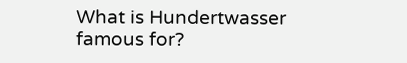What is Hundertwasser famous for?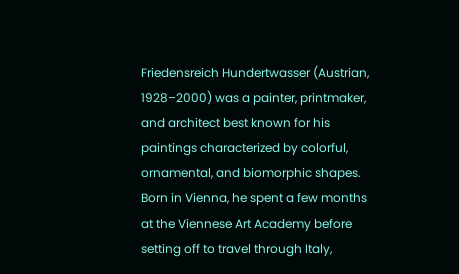Friedensreich Hundertwasser (Austrian, 1928–2000) was a painter, printmaker, and architect best known for his paintings characterized by colorful, ornamental, and biomorphic shapes. Born in Vienna, he spent a few months at the Viennese Art Academy before setting off to travel through Italy,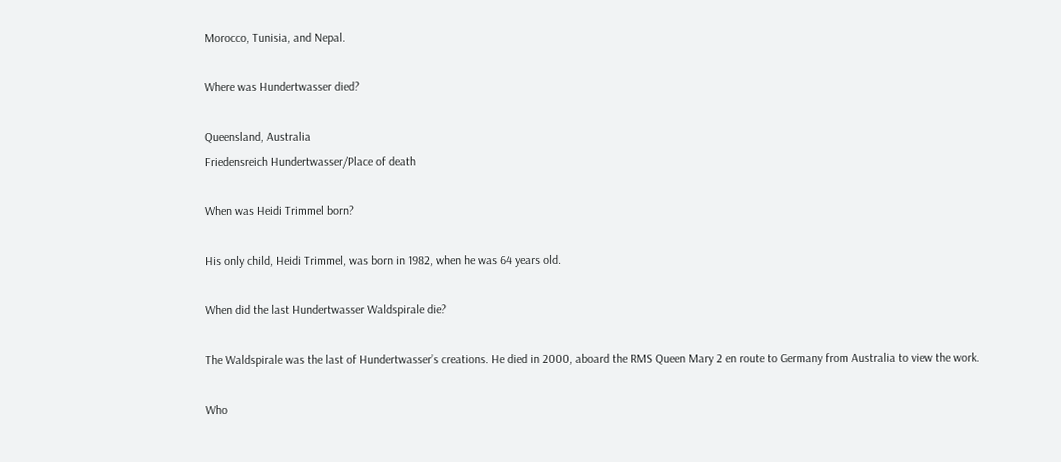Morocco, Tunisia, and Nepal.

Where was Hundertwasser died?

Queensland, Australia
Friedensreich Hundertwasser/Place of death

When was Heidi Trimmel born?

His only child, Heidi Trimmel, was born in 1982, when he was 64 years old.

When did the last Hundertwasser Waldspirale die?

The Waldspirale was the last of Hundertwasser’s creations. He died in 2000, aboard the RMS Queen Mary 2 en route to Germany from Australia to view the work.

Who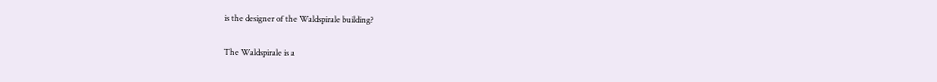is the designer of the Waldspirale building?

The Waldspirale is a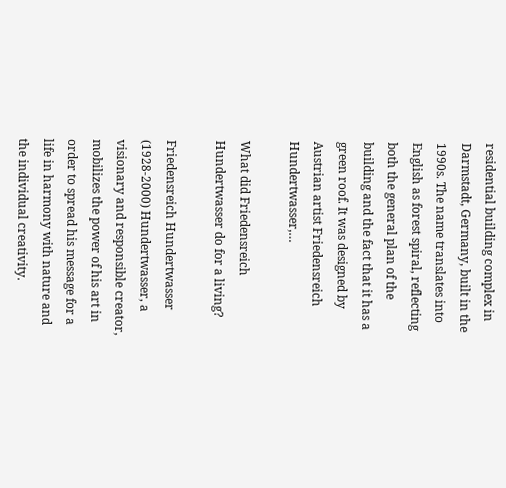residential building complex in Darmstadt, Germany, built in the 1990s. The name translates into English as forest spiral, reflecting both the general plan of the building and the fact that it has a green roof. It was designed by Austrian artist Friedensreich Hundertwasser,…

What did Friedensreich Hundertwasser do for a living?

Friedensreich Hundertwasser (1928-2000) Hundertwasser, a visionary and responsible creator, mobilizes the power of his art in order to spread his message for a life in harmony with nature and the individual creativity.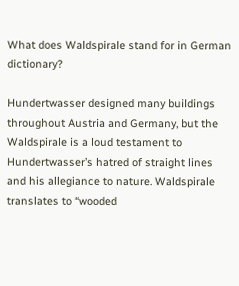What does Waldspirale stand for in German dictionary?

Hundertwasser designed many buildings throughout Austria and Germany, but the Waldspirale is a loud testament to Hundertwasser’s hatred of straight lines and his allegiance to nature. Waldspirale translates to “wooded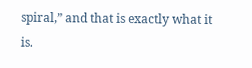spiral,” and that is exactly what it is.